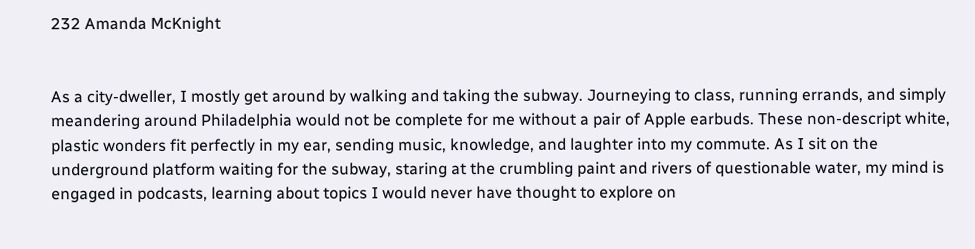232 Amanda McKnight


As a city-dweller, I mostly get around by walking and taking the subway. Journeying to class, running errands, and simply meandering around Philadelphia would not be complete for me without a pair of Apple earbuds. These non-descript white, plastic wonders fit perfectly in my ear, sending music, knowledge, and laughter into my commute. As I sit on the underground platform waiting for the subway, staring at the crumbling paint and rivers of questionable water, my mind is engaged in podcasts, learning about topics I would never have thought to explore on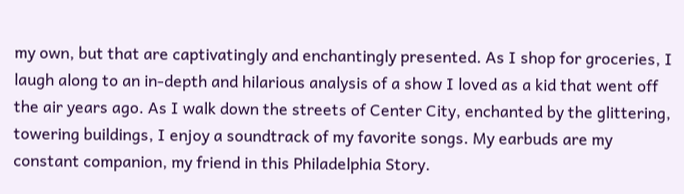my own, but that are captivatingly and enchantingly presented. As I shop for groceries, I laugh along to an in-depth and hilarious analysis of a show I loved as a kid that went off the air years ago. As I walk down the streets of Center City, enchanted by the glittering, towering buildings, I enjoy a soundtrack of my favorite songs. My earbuds are my constant companion, my friend in this Philadelphia Story.